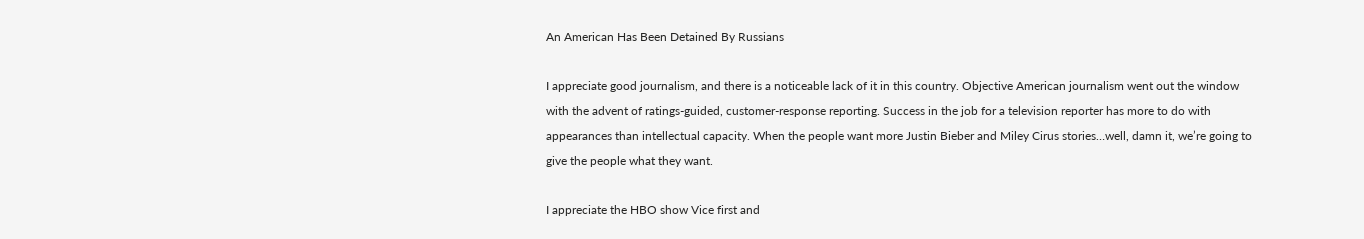An American Has Been Detained By Russians

I appreciate good journalism, and there is a noticeable lack of it in this country. Objective American journalism went out the window with the advent of ratings-guided, customer-response reporting. Success in the job for a television reporter has more to do with appearances than intellectual capacity. When the people want more Justin Bieber and Miley Cirus stories…well, damn it, we’re going to give the people what they want.

I appreciate the HBO show Vice first and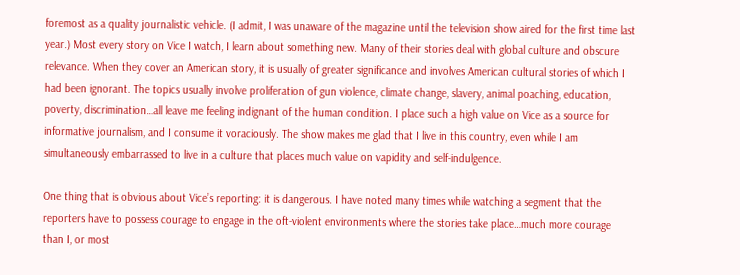foremost as a quality journalistic vehicle. (I admit, I was unaware of the magazine until the television show aired for the first time last year.) Most every story on Vice I watch, I learn about something new. Many of their stories deal with global culture and obscure relevance. When they cover an American story, it is usually of greater significance and involves American cultural stories of which I had been ignorant. The topics usually involve proliferation of gun violence, climate change, slavery, animal poaching, education, poverty, discrimination…all leave me feeling indignant of the human condition. I place such a high value on Vice as a source for informative journalism, and I consume it voraciously. The show makes me glad that I live in this country, even while I am simultaneously embarrassed to live in a culture that places much value on vapidity and self-indulgence.

One thing that is obvious about Vice’s reporting: it is dangerous. I have noted many times while watching a segment that the reporters have to possess courage to engage in the oft-violent environments where the stories take place…much more courage than I, or most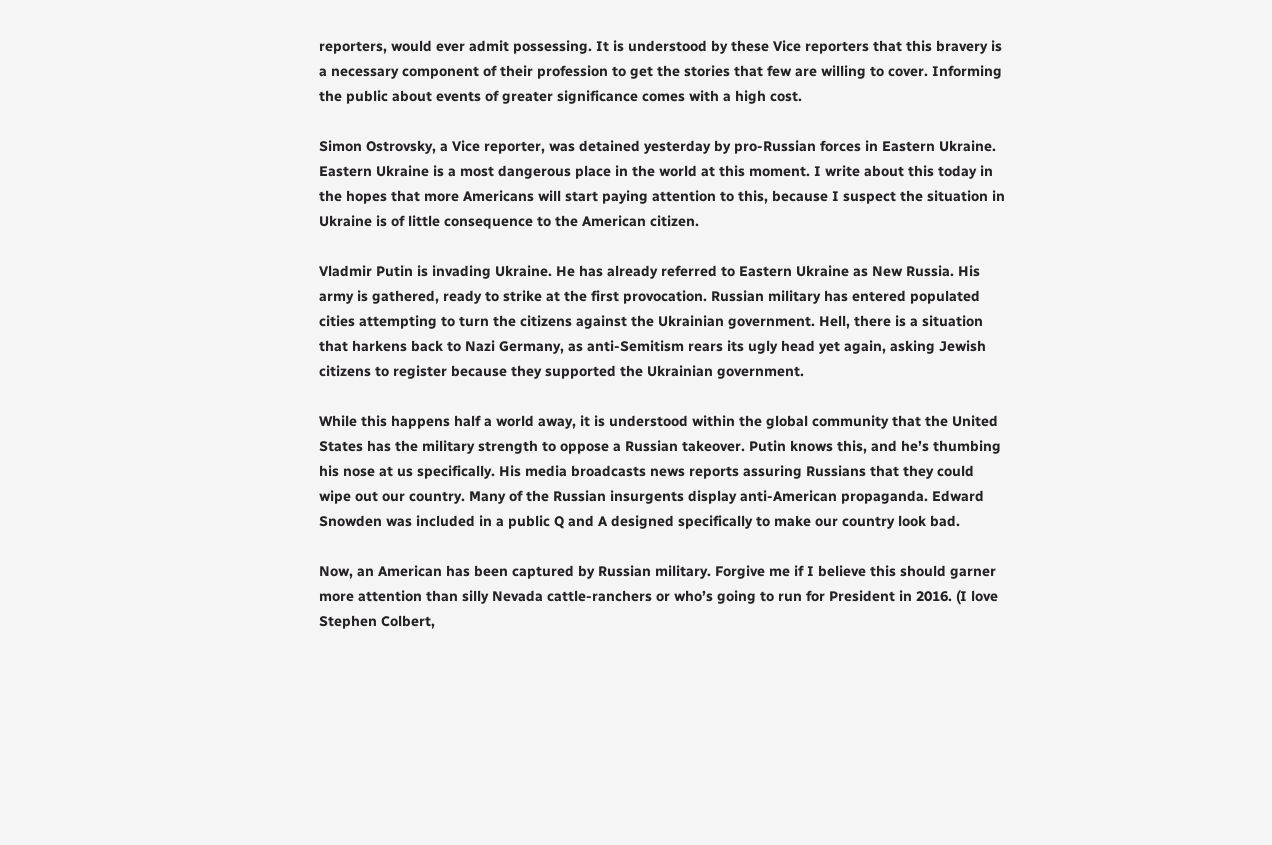reporters, would ever admit possessing. It is understood by these Vice reporters that this bravery is a necessary component of their profession to get the stories that few are willing to cover. Informing the public about events of greater significance comes with a high cost.

Simon Ostrovsky, a Vice reporter, was detained yesterday by pro-Russian forces in Eastern Ukraine. Eastern Ukraine is a most dangerous place in the world at this moment. I write about this today in the hopes that more Americans will start paying attention to this, because I suspect the situation in Ukraine is of little consequence to the American citizen.

Vladmir Putin is invading Ukraine. He has already referred to Eastern Ukraine as New Russia. His army is gathered, ready to strike at the first provocation. Russian military has entered populated cities attempting to turn the citizens against the Ukrainian government. Hell, there is a situation that harkens back to Nazi Germany, as anti-Semitism rears its ugly head yet again, asking Jewish citizens to register because they supported the Ukrainian government.

While this happens half a world away, it is understood within the global community that the United States has the military strength to oppose a Russian takeover. Putin knows this, and he’s thumbing his nose at us specifically. His media broadcasts news reports assuring Russians that they could wipe out our country. Many of the Russian insurgents display anti-American propaganda. Edward Snowden was included in a public Q and A designed specifically to make our country look bad.

Now, an American has been captured by Russian military. Forgive me if I believe this should garner more attention than silly Nevada cattle-ranchers or who’s going to run for President in 2016. (I love Stephen Colbert,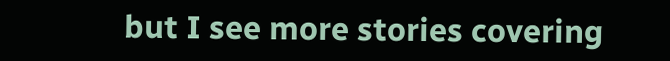but I see more stories covering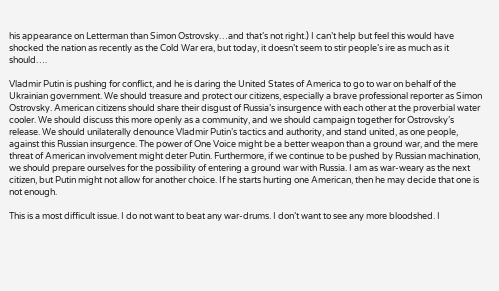his appearance on Letterman than Simon Ostrovsky…and that’s not right.) I can’t help but feel this would have shocked the nation as recently as the Cold War era, but today, it doesn’t seem to stir people’s ire as much as it should….

Vladmir Putin is pushing for conflict, and he is daring the United States of America to go to war on behalf of the Ukrainian government. We should treasure and protect our citizens, especially a brave professional reporter as Simon Ostrovsky. American citizens should share their disgust of Russia’s insurgence with each other at the proverbial water cooler. We should discuss this more openly as a community, and we should campaign together for Ostrovsky’s release. We should unilaterally denounce Vladmir Putin’s tactics and authority, and stand united, as one people, against this Russian insurgence. The power of One Voice might be a better weapon than a ground war, and the mere threat of American involvement might deter Putin. Furthermore, if we continue to be pushed by Russian machination, we should prepare ourselves for the possibility of entering a ground war with Russia. I am as war-weary as the next citizen, but Putin might not allow for another choice. If he starts hurting one American, then he may decide that one is not enough.

This is a most difficult issue. I do not want to beat any war-drums. I don’t want to see any more bloodshed. I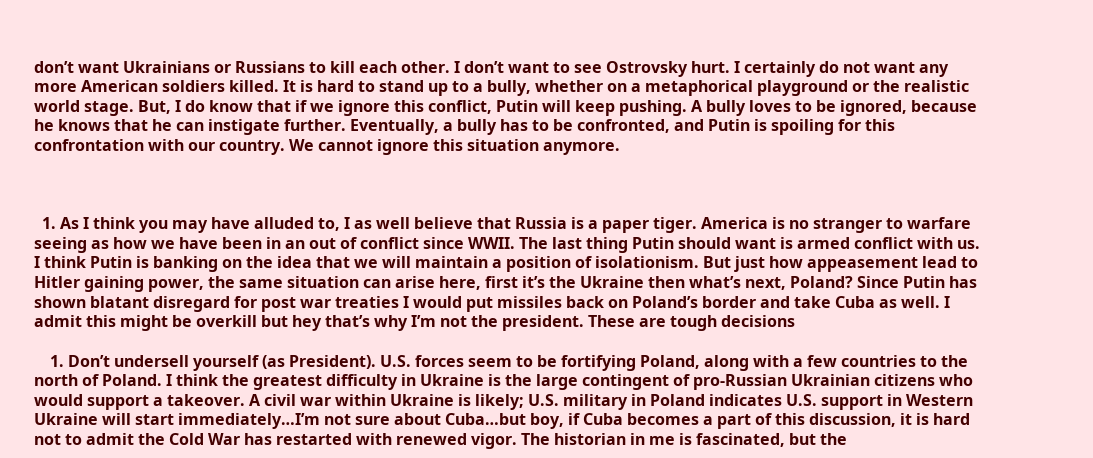don’t want Ukrainians or Russians to kill each other. I don’t want to see Ostrovsky hurt. I certainly do not want any more American soldiers killed. It is hard to stand up to a bully, whether on a metaphorical playground or the realistic world stage. But, I do know that if we ignore this conflict, Putin will keep pushing. A bully loves to be ignored, because he knows that he can instigate further. Eventually, a bully has to be confronted, and Putin is spoiling for this confrontation with our country. We cannot ignore this situation anymore.



  1. As I think you may have alluded to, I as well believe that Russia is a paper tiger. America is no stranger to warfare seeing as how we have been in an out of conflict since WWII. The last thing Putin should want is armed conflict with us. I think Putin is banking on the idea that we will maintain a position of isolationism. But just how appeasement lead to Hitler gaining power, the same situation can arise here, first it’s the Ukraine then what’s next, Poland? Since Putin has shown blatant disregard for post war treaties I would put missiles back on Poland’s border and take Cuba as well. I admit this might be overkill but hey that’s why I’m not the president. These are tough decisions

    1. Don’t undersell yourself (as President). U.S. forces seem to be fortifying Poland, along with a few countries to the north of Poland. I think the greatest difficulty in Ukraine is the large contingent of pro-Russian Ukrainian citizens who would support a takeover. A civil war within Ukraine is likely; U.S. military in Poland indicates U.S. support in Western Ukraine will start immediately…I’m not sure about Cuba…but boy, if Cuba becomes a part of this discussion, it is hard not to admit the Cold War has restarted with renewed vigor. The historian in me is fascinated, but the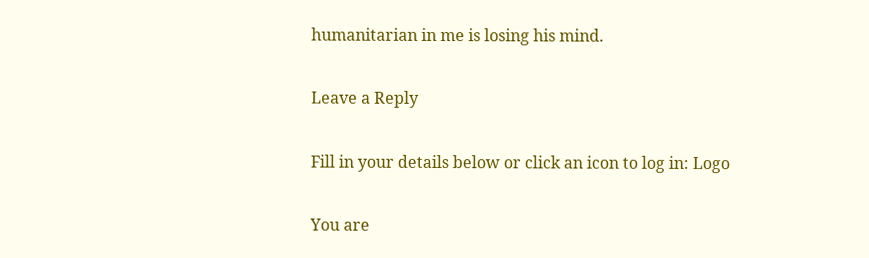humanitarian in me is losing his mind.

Leave a Reply

Fill in your details below or click an icon to log in: Logo

You are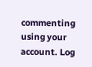commenting using your account. Log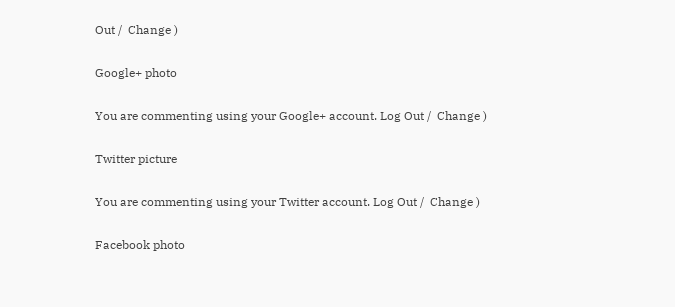Out /  Change )

Google+ photo

You are commenting using your Google+ account. Log Out /  Change )

Twitter picture

You are commenting using your Twitter account. Log Out /  Change )

Facebook photo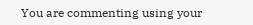You are commenting using your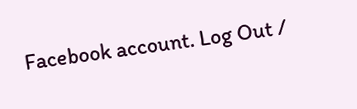Facebook account. Log Out /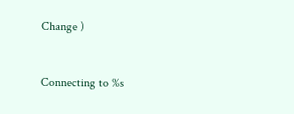Change )


Connecting to %s